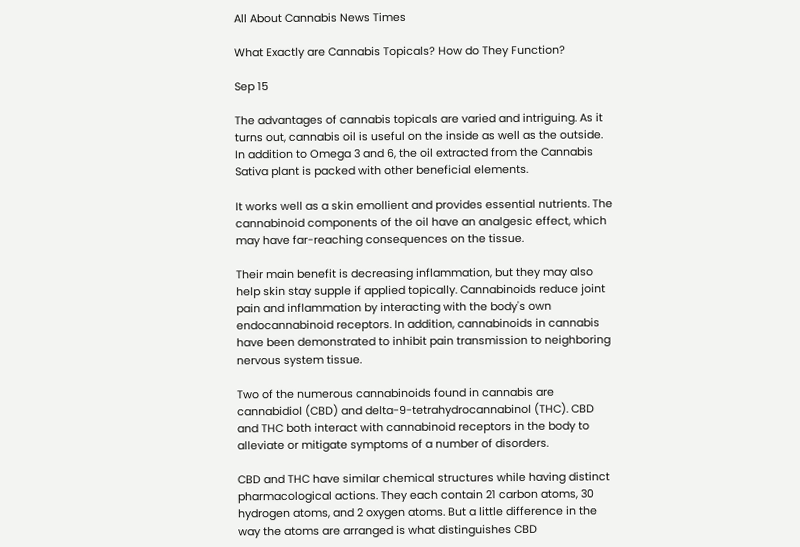All About Cannabis News Times

What Exactly are Cannabis Topicals? How do They Function?

Sep 15

The advantages of cannabis topicals are varied and intriguing. As it turns out, cannabis oil is useful on the inside as well as the outside. In addition to Omega 3 and 6, the oil extracted from the Cannabis Sativa plant is packed with other beneficial elements.

It works well as a skin emollient and provides essential nutrients. The cannabinoid components of the oil have an analgesic effect, which may have far-reaching consequences on the tissue.

Their main benefit is decreasing inflammation, but they may also help skin stay supple if applied topically. Cannabinoids reduce joint pain and inflammation by interacting with the body's own endocannabinoid receptors. In addition, cannabinoids in cannabis have been demonstrated to inhibit pain transmission to neighboring nervous system tissue.

Two of the numerous cannabinoids found in cannabis are cannabidiol (CBD) and delta-9-tetrahydrocannabinol (THC). CBD and THC both interact with cannabinoid receptors in the body to alleviate or mitigate symptoms of a number of disorders.

CBD and THC have similar chemical structures while having distinct pharmacological actions. They each contain 21 carbon atoms, 30 hydrogen atoms, and 2 oxygen atoms. But a little difference in the way the atoms are arranged is what distinguishes CBD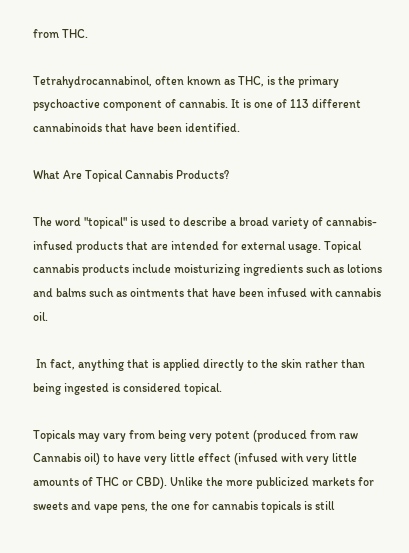from THC.

Tetrahydrocannabinol, often known as THC, is the primary psychoactive component of cannabis. It is one of 113 different cannabinoids that have been identified.

What Are Topical Cannabis Products?

The word "topical" is used to describe a broad variety of cannabis-infused products that are intended for external usage. Topical cannabis products include moisturizing ingredients such as lotions and balms such as ointments that have been infused with cannabis oil.

 In fact, anything that is applied directly to the skin rather than being ingested is considered topical.

Topicals may vary from being very potent (produced from raw Cannabis oil) to have very little effect (infused with very little amounts of THC or CBD). Unlike the more publicized markets for sweets and vape pens, the one for cannabis topicals is still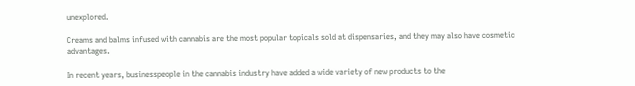unexplored.

Creams and balms infused with cannabis are the most popular topicals sold at dispensaries, and they may also have cosmetic advantages.

In recent years, businesspeople in the cannabis industry have added a wide variety of new products to the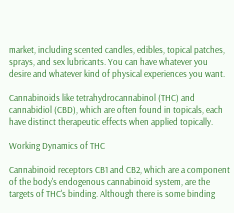market, including scented candles, edibles, topical patches, sprays, and sex lubricants. You can have whatever you desire and whatever kind of physical experiences you want.

Cannabinoids like tetrahydrocannabinol (THC) and cannabidiol (CBD), which are often found in topicals, each have distinct therapeutic effects when applied topically.

Working Dynamics of THC

Cannabinoid receptors CB1 and CB2, which are a component of the body's endogenous cannabinoid system, are the targets of THC's binding. Although there is some binding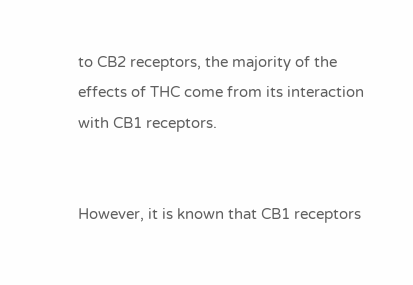to CB2 receptors, the majority of the effects of THC come from its interaction with CB1 receptors.


However, it is known that CB1 receptors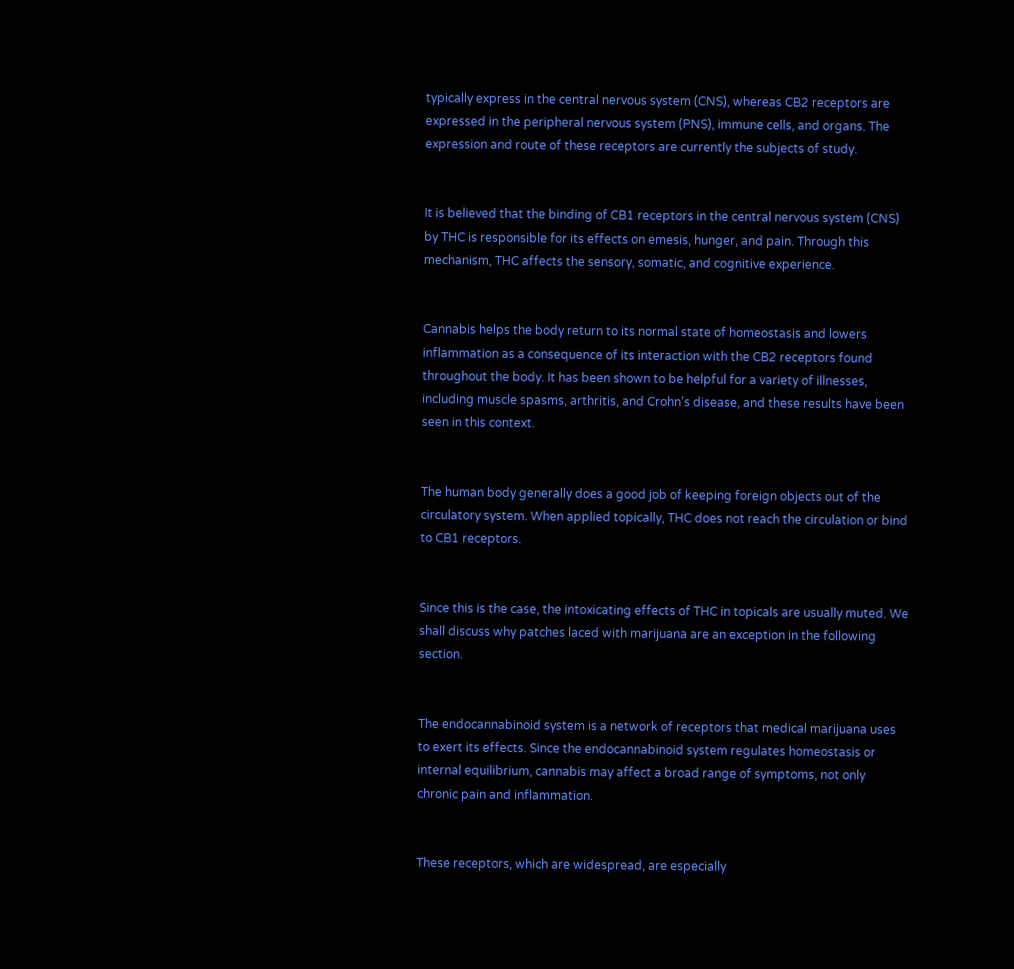typically express in the central nervous system (CNS), whereas CB2 receptors are expressed in the peripheral nervous system (PNS), immune cells, and organs. The expression and route of these receptors are currently the subjects of study.


It is believed that the binding of CB1 receptors in the central nervous system (CNS) by THC is responsible for its effects on emesis, hunger, and pain. Through this mechanism, THC affects the sensory, somatic, and cognitive experience.


Cannabis helps the body return to its normal state of homeostasis and lowers inflammation as a consequence of its interaction with the CB2 receptors found throughout the body. It has been shown to be helpful for a variety of illnesses, including muscle spasms, arthritis, and Crohn's disease, and these results have been seen in this context.


The human body generally does a good job of keeping foreign objects out of the circulatory system. When applied topically, THC does not reach the circulation or bind to CB1 receptors.


Since this is the case, the intoxicating effects of THC in topicals are usually muted. We shall discuss why patches laced with marijuana are an exception in the following section.


The endocannabinoid system is a network of receptors that medical marijuana uses to exert its effects. Since the endocannabinoid system regulates homeostasis or internal equilibrium, cannabis may affect a broad range of symptoms, not only chronic pain and inflammation.


These receptors, which are widespread, are especially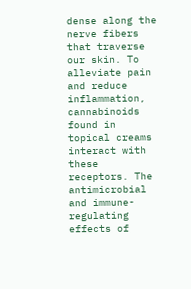dense along the nerve fibers that traverse our skin. To alleviate pain and reduce inflammation, cannabinoids found in topical creams interact with these receptors. The antimicrobial and immune-regulating effects of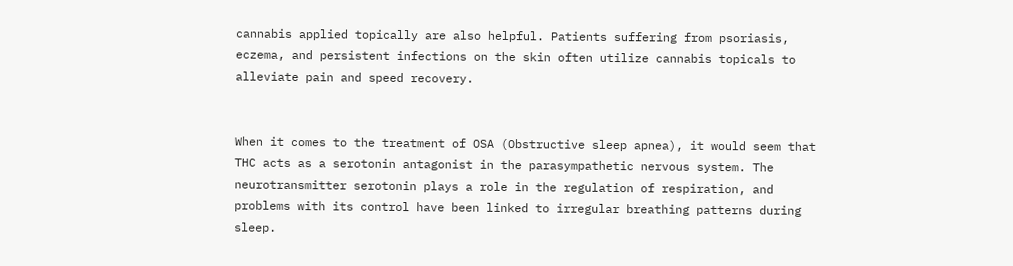cannabis applied topically are also helpful. Patients suffering from psoriasis, eczema, and persistent infections on the skin often utilize cannabis topicals to alleviate pain and speed recovery.


When it comes to the treatment of OSA (Obstructive sleep apnea), it would seem that THC acts as a serotonin antagonist in the parasympathetic nervous system. The neurotransmitter serotonin plays a role in the regulation of respiration, and problems with its control have been linked to irregular breathing patterns during sleep.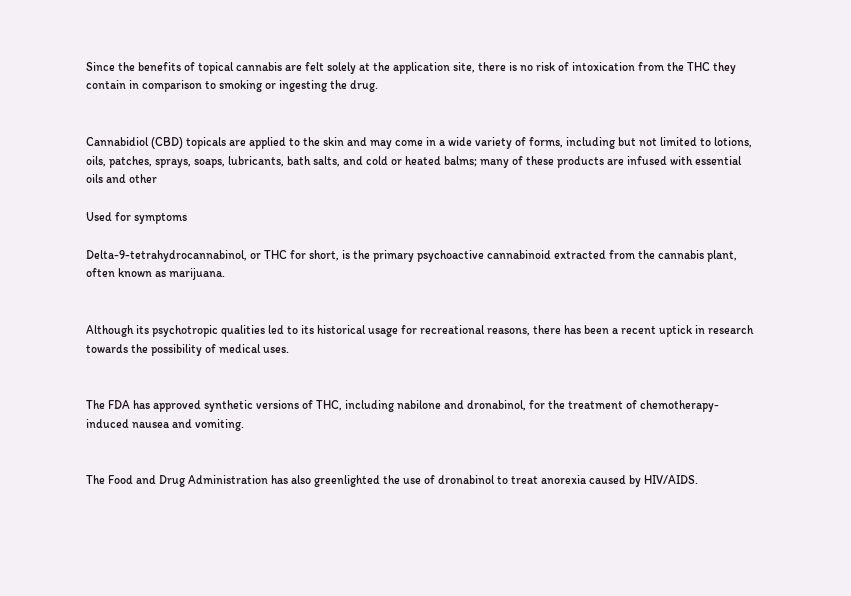Since the benefits of topical cannabis are felt solely at the application site, there is no risk of intoxication from the THC they contain in comparison to smoking or ingesting the drug.


Cannabidiol (CBD) topicals are applied to the skin and may come in a wide variety of forms, including but not limited to lotions, oils, patches, sprays, soaps, lubricants, bath salts, and cold or heated balms; many of these products are infused with essential oils and other

Used for symptoms

Delta-9-tetrahydrocannabinol, or THC for short, is the primary psychoactive cannabinoid extracted from the cannabis plant, often known as marijuana.


Although its psychotropic qualities led to its historical usage for recreational reasons, there has been a recent uptick in research towards the possibility of medical uses.


The FDA has approved synthetic versions of THC, including nabilone and dronabinol, for the treatment of chemotherapy-induced nausea and vomiting.


The Food and Drug Administration has also greenlighted the use of dronabinol to treat anorexia caused by HIV/AIDS.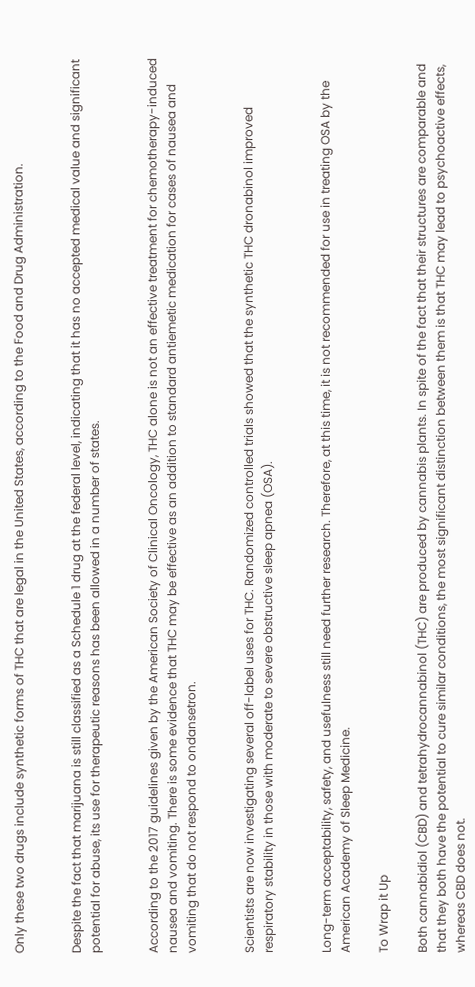Only these two drugs include synthetic forms of THC that are legal in the United States, according to the Food and Drug Administration.


Despite the fact that marijuana is still classified as a Schedule 1 drug at the federal level, indicating that it has no accepted medical value and significant potential for abuse, its use for therapeutic reasons has been allowed in a number of states.


According to the 2017 guidelines given by the American Society of Clinical Oncology, THC alone is not an effective treatment for chemotherapy-induced nausea and vomiting. There is some evidence that THC may be effective as an addition to standard antiemetic medication for cases of nausea and vomiting that do not respond to ondansetron.


Scientists are now investigating several off-label uses for THC. Randomized controlled trials showed that the synthetic THC dronabinol improved respiratory stability in those with moderate to severe obstructive sleep apnea (OSA).


Long-term acceptability, safety, and usefulness still need further research. Therefore, at this time, it is not recommended for use in treating OSA by the American Academy of Sleep Medicine.

To Wrap it Up

Both cannabidiol (CBD) and tetrahydrocannabinol (THC) are produced by cannabis plants. In spite of the fact that their structures are comparable and that they both have the potential to cure similar conditions, the most significant distinction between them is that THC may lead to psychoactive effects, whereas CBD does not.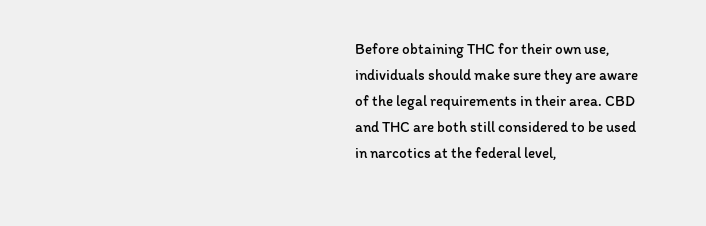Before obtaining THC for their own use, individuals should make sure they are aware of the legal requirements in their area. CBD and THC are both still considered to be used in narcotics at the federal level,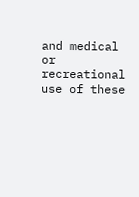and medical or recreational use of these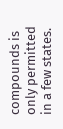compounds is only permitted in a few states.